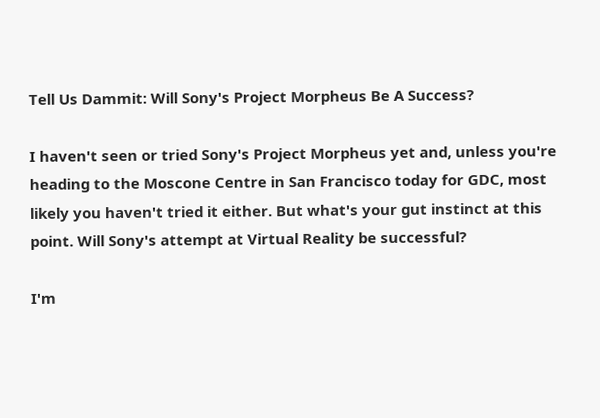Tell Us Dammit: Will Sony's Project Morpheus Be A Success?

I haven't seen or tried Sony's Project Morpheus yet and, unless you're heading to the Moscone Centre in San Francisco today for GDC, most likely you haven't tried it either. But what's your gut instinct at this point. Will Sony's attempt at Virtual Reality be successful?

I'm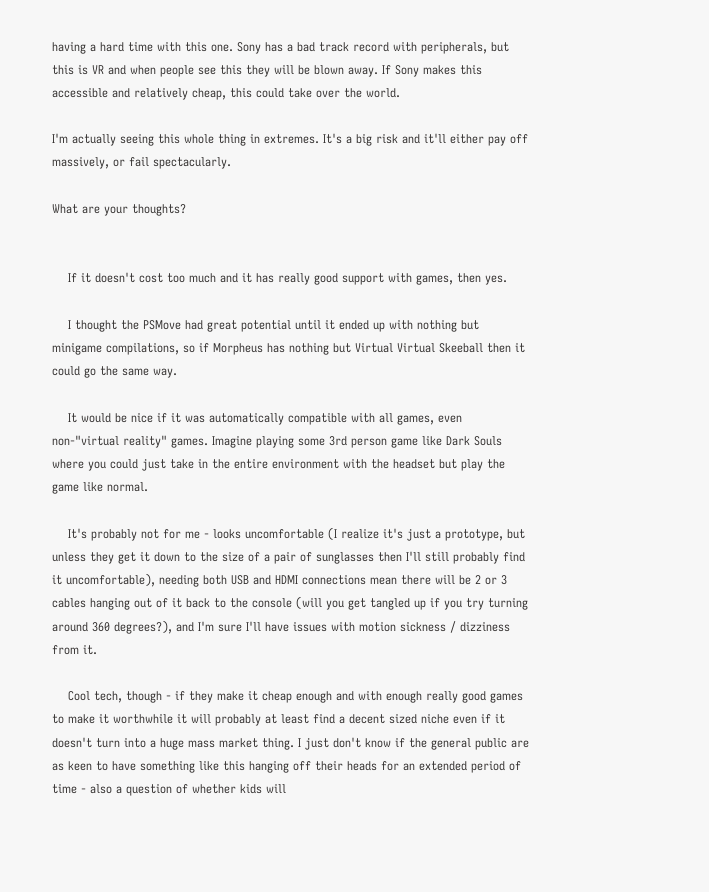having a hard time with this one. Sony has a bad track record with peripherals, but this is VR and when people see this they will be blown away. If Sony makes this accessible and relatively cheap, this could take over the world.

I'm actually seeing this whole thing in extremes. It's a big risk and it'll either pay off massively, or fail spectacularly.

What are your thoughts?


    If it doesn't cost too much and it has really good support with games, then yes.

    I thought the PSMove had great potential until it ended up with nothing but minigame compilations, so if Morpheus has nothing but Virtual Virtual Skeeball then it could go the same way.

    It would be nice if it was automatically compatible with all games, even non-"virtual reality" games. Imagine playing some 3rd person game like Dark Souls where you could just take in the entire environment with the headset but play the game like normal.

    It's probably not for me - looks uncomfortable (I realize it's just a prototype, but unless they get it down to the size of a pair of sunglasses then I'll still probably find it uncomfortable), needing both USB and HDMI connections mean there will be 2 or 3 cables hanging out of it back to the console (will you get tangled up if you try turning around 360 degrees?), and I'm sure I'll have issues with motion sickness / dizziness from it.

    Cool tech, though - if they make it cheap enough and with enough really good games to make it worthwhile it will probably at least find a decent sized niche even if it doesn't turn into a huge mass market thing. I just don't know if the general public are as keen to have something like this hanging off their heads for an extended period of time - also a question of whether kids will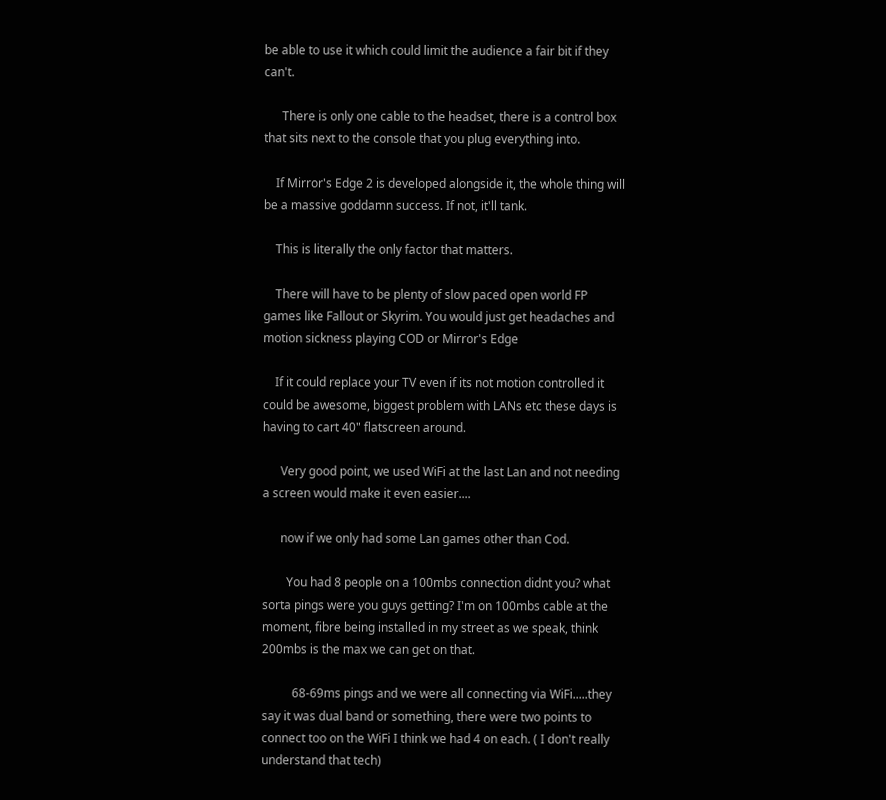be able to use it which could limit the audience a fair bit if they can't.

      There is only one cable to the headset, there is a control box that sits next to the console that you plug everything into.

    If Mirror's Edge 2 is developed alongside it, the whole thing will be a massive goddamn success. If not, it'll tank.

    This is literally the only factor that matters.

    There will have to be plenty of slow paced open world FP games like Fallout or Skyrim. You would just get headaches and motion sickness playing COD or Mirror's Edge

    If it could replace your TV even if its not motion controlled it could be awesome, biggest problem with LANs etc these days is having to cart 40" flatscreen around.

      Very good point, we used WiFi at the last Lan and not needing a screen would make it even easier....

      now if we only had some Lan games other than Cod.

        You had 8 people on a 100mbs connection didnt you? what sorta pings were you guys getting? I'm on 100mbs cable at the moment, fibre being installed in my street as we speak, think 200mbs is the max we can get on that.

          68-69ms pings and we were all connecting via WiFi.....they say it was dual band or something, there were two points to connect too on the WiFi I think we had 4 on each. ( I don't really understand that tech)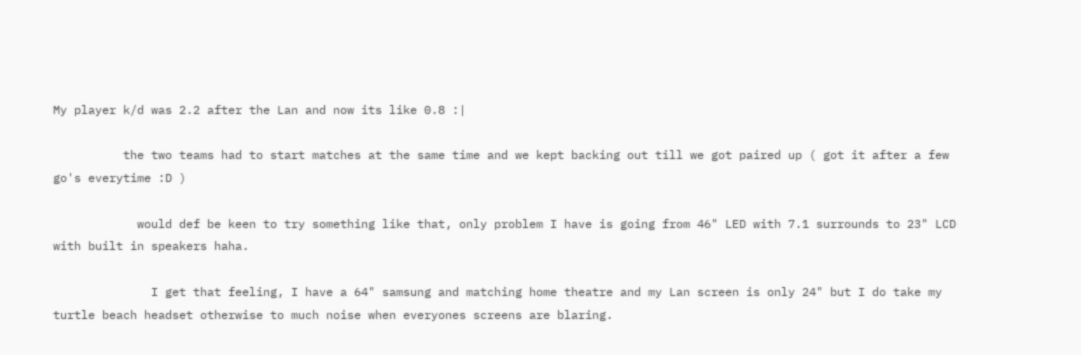My player k/d was 2.2 after the Lan and now its like 0.8 :|

          the two teams had to start matches at the same time and we kept backing out till we got paired up ( got it after a few go's everytime :D )

            would def be keen to try something like that, only problem I have is going from 46" LED with 7.1 surrounds to 23" LCD with built in speakers haha.

              I get that feeling, I have a 64" samsung and matching home theatre and my Lan screen is only 24" but I do take my turtle beach headset otherwise to much noise when everyones screens are blaring.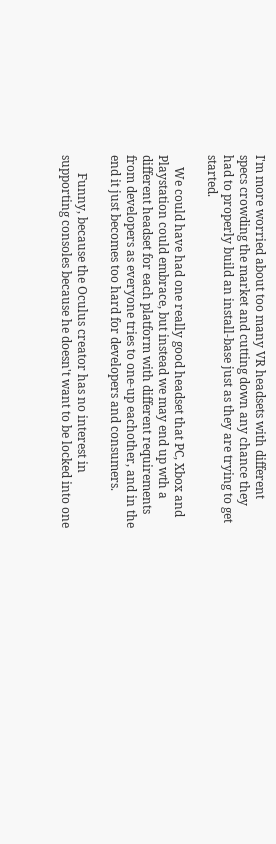I'm more worried about too many VR headsets with different specs crowding the market and cutting down any chance they had to properly build an install-base just as they are trying to get started.

    We could have had one really good headset that PC, Xbox and Playstation could embrace, but instead we may end up wth a different headset for each platform with different requirements from developers as everyone tries to one-up eachother, and in the end it just becomes too hard for developers and consumers.

      Funny, because the Oculus creator has no interest in supporting consoles because he doesn't want to be locked into one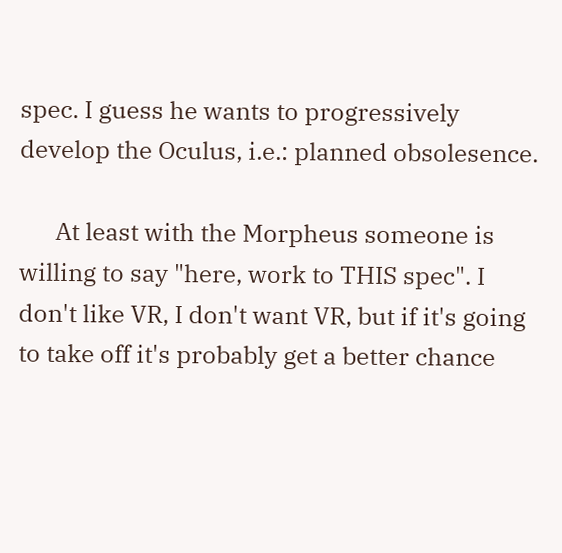spec. I guess he wants to progressively develop the Oculus, i.e.: planned obsolesence.

      At least with the Morpheus someone is willing to say "here, work to THIS spec". I don't like VR, I don't want VR, but if it's going to take off it's probably get a better chance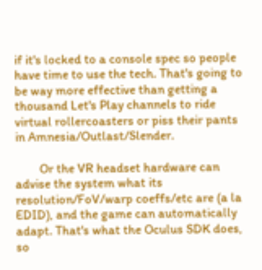if it's locked to a console spec so people have time to use the tech. That's going to be way more effective than getting a thousand Let's Play channels to ride virtual rollercoasters or piss their pants in Amnesia/Outlast/Slender.

        Or the VR headset hardware can advise the system what its resolution/FoV/warp coeffs/etc are (a la EDID), and the game can automatically adapt. That's what the Oculus SDK does, so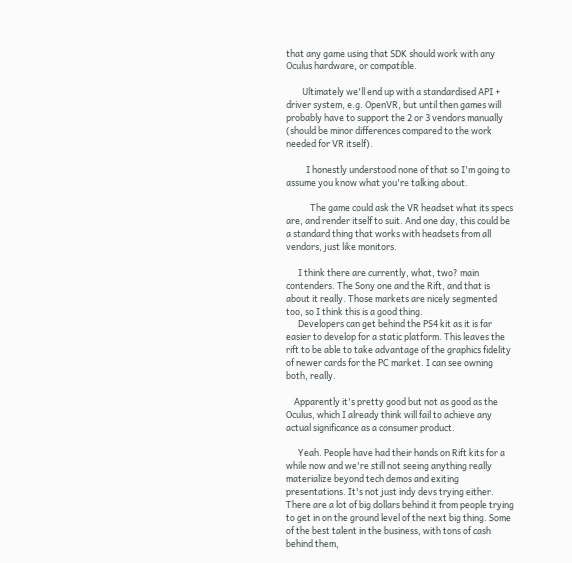that any game using that SDK should work with any Oculus hardware, or compatible.

        Ultimately we'll end up with a standardised API + driver system, e.g. OpenVR, but until then games will probably have to support the 2 or 3 vendors manually (should be minor differences compared to the work needed for VR itself).

          I honestly understood none of that so I'm going to assume you know what you're talking about.

            The game could ask the VR headset what its specs are, and render itself to suit. And one day, this could be a standard thing that works with headsets from all vendors, just like monitors.

      I think there are currently, what, two? main contenders. The Sony one and the Rift, and that is about it really. Those markets are nicely segmented too, so I think this is a good thing.
      Developers can get behind the PS4 kit as it is far easier to develop for a static platform. This leaves the rift to be able to take advantage of the graphics fidelity of newer cards for the PC market. I can see owning both, really.

    Apparently it's pretty good but not as good as the Oculus, which I already think will fail to achieve any actual significance as a consumer product.

      Yeah. People have had their hands on Rift kits for a while now and we're still not seeing anything really materialize beyond tech demos and exiting presentations. It's not just indy devs trying either. There are a lot of big dollars behind it from people trying to get in on the ground level of the next big thing. Some of the best talent in the business, with tons of cash behind them,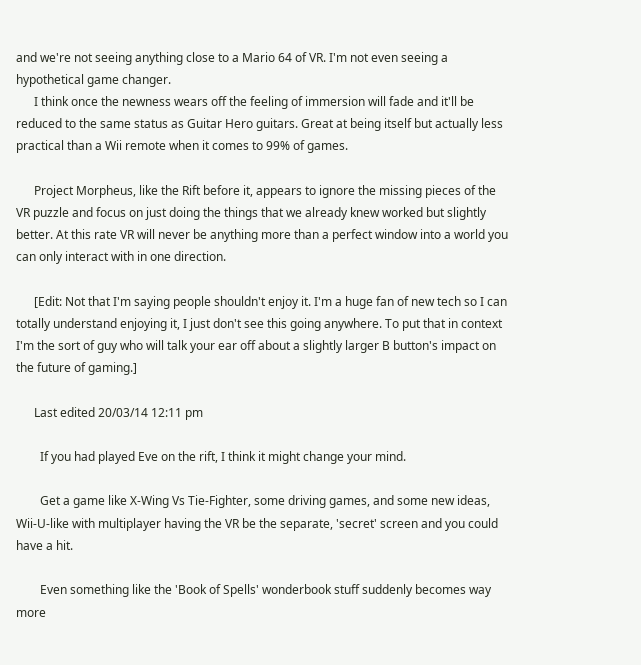and we're not seeing anything close to a Mario 64 of VR. I'm not even seeing a hypothetical game changer.
      I think once the newness wears off the feeling of immersion will fade and it'll be reduced to the same status as Guitar Hero guitars. Great at being itself but actually less practical than a Wii remote when it comes to 99% of games.

      Project Morpheus, like the Rift before it, appears to ignore the missing pieces of the VR puzzle and focus on just doing the things that we already knew worked but slightly better. At this rate VR will never be anything more than a perfect window into a world you can only interact with in one direction.

      [Edit: Not that I'm saying people shouldn't enjoy it. I'm a huge fan of new tech so I can totally understand enjoying it, I just don't see this going anywhere. To put that in context I'm the sort of guy who will talk your ear off about a slightly larger B button's impact on the future of gaming.]

      Last edited 20/03/14 12:11 pm

        If you had played Eve on the rift, I think it might change your mind.

        Get a game like X-Wing Vs Tie-Fighter, some driving games, and some new ideas, Wii-U-like with multiplayer having the VR be the separate, 'secret' screen and you could have a hit.

        Even something like the 'Book of Spells' wonderbook stuff suddenly becomes way more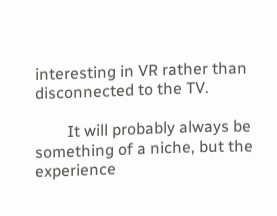interesting in VR rather than disconnected to the TV.

        It will probably always be something of a niche, but the experience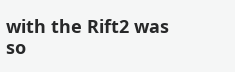with the Rift2 was so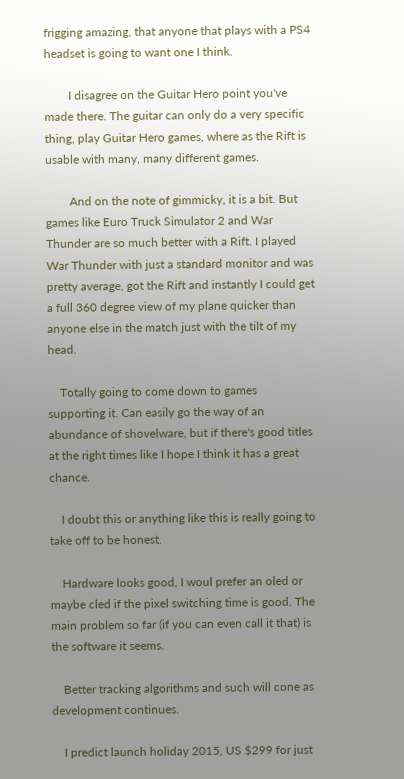frigging amazing, that anyone that plays with a PS4 headset is going to want one I think.

        I disagree on the Guitar Hero point you've made there. The guitar can only do a very specific thing, play Guitar Hero games, where as the Rift is usable with many, many different games.

        And on the note of gimmicky, it is a bit. But games like Euro Truck Simulator 2 and War Thunder are so much better with a Rift. I played War Thunder with just a standard monitor and was pretty average, got the Rift and instantly I could get a full 360 degree view of my plane quicker than anyone else in the match just with the tilt of my head.

    Totally going to come down to games supporting it. Can easily go the way of an abundance of shovelware, but if there's good titles at the right times like I hope I think it has a great chance.

    I doubt this or anything like this is really going to take off to be honest.

    Hardware looks good, I woul prefer an oled or maybe cled if the pixel switching time is good. The main problem so far (if you can even call it that) is the software it seems.

    Better tracking algorithms and such will cone as development continues.

    I predict launch holiday 2015, US $299 for just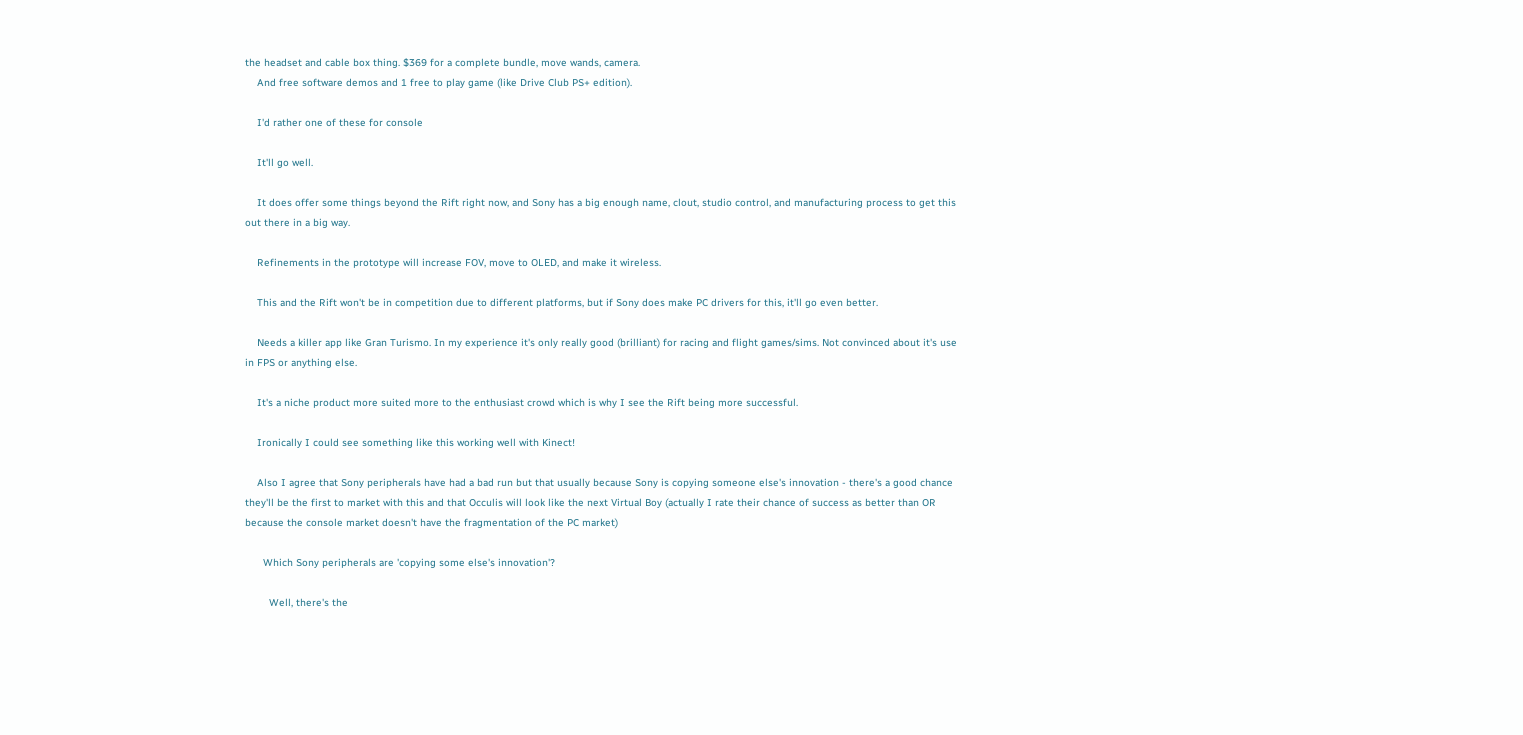the headset and cable box thing. $369 for a complete bundle, move wands, camera.
    And free software demos and 1 free to play game (like Drive Club PS+ edition).

    I'd rather one of these for console

    It'll go well.

    It does offer some things beyond the Rift right now, and Sony has a big enough name, clout, studio control, and manufacturing process to get this out there in a big way.

    Refinements in the prototype will increase FOV, move to OLED, and make it wireless.

    This and the Rift won't be in competition due to different platforms, but if Sony does make PC drivers for this, it'll go even better.

    Needs a killer app like Gran Turismo. In my experience it's only really good (brilliant) for racing and flight games/sims. Not convinced about it's use in FPS or anything else.

    It's a niche product more suited more to the enthusiast crowd which is why I see the Rift being more successful.

    Ironically I could see something like this working well with Kinect!

    Also I agree that Sony peripherals have had a bad run but that usually because Sony is copying someone else's innovation - there's a good chance they'll be the first to market with this and that Occulis will look like the next Virtual Boy (actually I rate their chance of success as better than OR because the console market doesn't have the fragmentation of the PC market)

      Which Sony peripherals are 'copying some else's innovation'?

        Well, there's the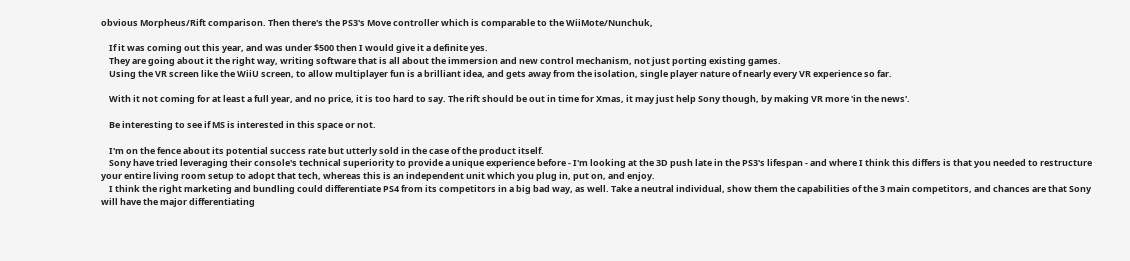obvious Morpheus/Rift comparison. Then there's the PS3's Move controller which is comparable to the WiiMote/Nunchuk,

    If it was coming out this year, and was under $500 then I would give it a definite yes.
    They are going about it the right way, writing software that is all about the immersion and new control mechanism, not just porting existing games.
    Using the VR screen like the WiiU screen, to allow multiplayer fun is a brilliant idea, and gets away from the isolation, single player nature of nearly every VR experience so far.

    With it not coming for at least a full year, and no price, it is too hard to say. The rift should be out in time for Xmas, it may just help Sony though, by making VR more 'in the news'.

    Be interesting to see if MS is interested in this space or not.

    I'm on the fence about its potential success rate but utterly sold in the case of the product itself.
    Sony have tried leveraging their console's technical superiority to provide a unique experience before - I'm looking at the 3D push late in the PS3's lifespan - and where I think this differs is that you needed to restructure your entire living room setup to adopt that tech, whereas this is an independent unit which you plug in, put on, and enjoy.
    I think the right marketing and bundling could differentiate PS4 from its competitors in a big bad way, as well. Take a neutral individual, show them the capabilities of the 3 main competitors, and chances are that Sony will have the major differentiating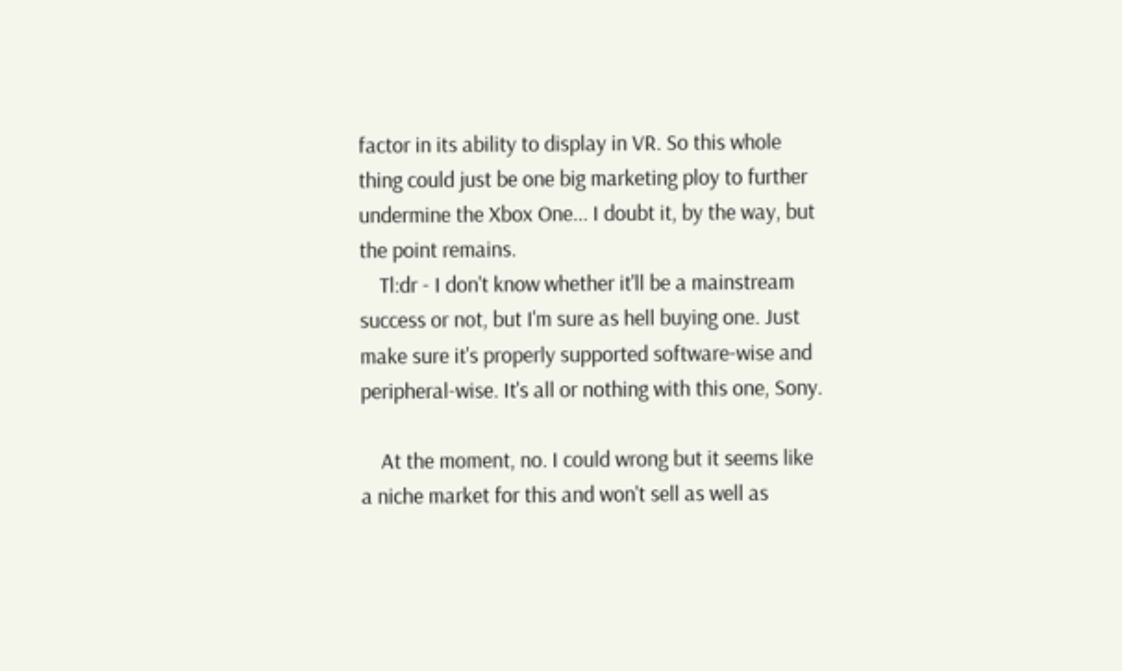factor in its ability to display in VR. So this whole thing could just be one big marketing ploy to further undermine the Xbox One... I doubt it, by the way, but the point remains.
    Tl:dr - I don't know whether it'll be a mainstream success or not, but I'm sure as hell buying one. Just make sure it's properly supported software-wise and peripheral-wise. It's all or nothing with this one, Sony.

    At the moment, no. I could wrong but it seems like a niche market for this and won't sell as well as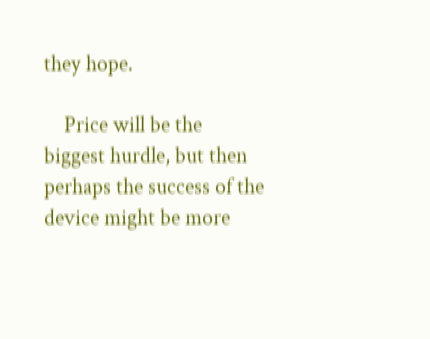they hope.

    Price will be the biggest hurdle, but then perhaps the success of the device might be more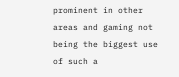prominent in other areas and gaming not being the biggest use of such a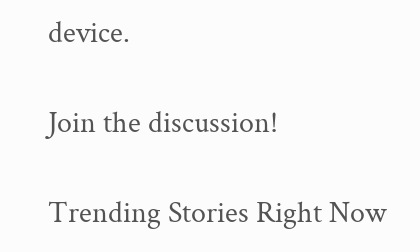device.

Join the discussion!

Trending Stories Right Now